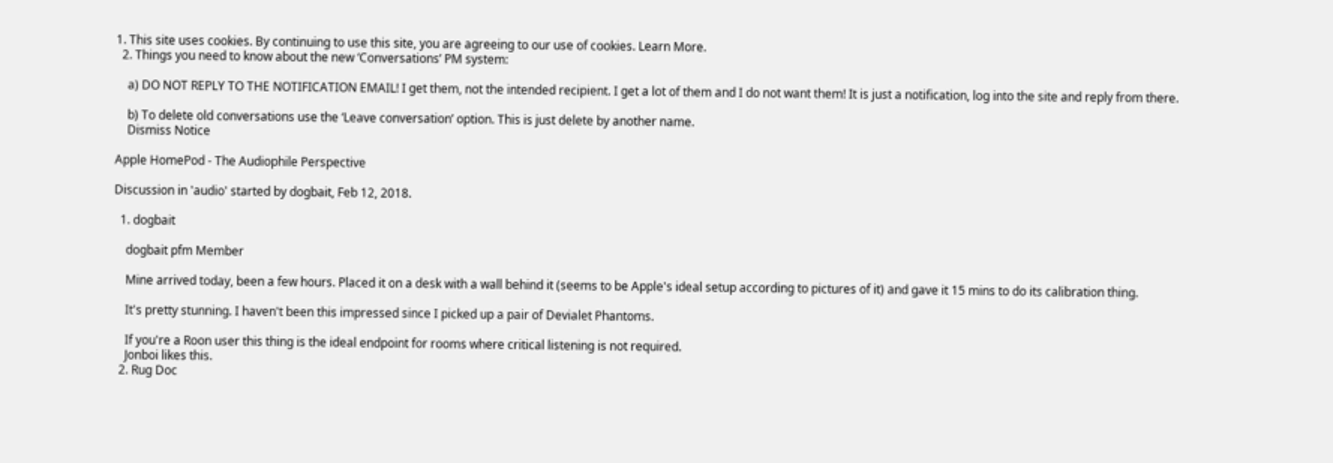1. This site uses cookies. By continuing to use this site, you are agreeing to our use of cookies. Learn More.
  2. Things you need to know about the new ‘Conversations’ PM system:

    a) DO NOT REPLY TO THE NOTIFICATION EMAIL! I get them, not the intended recipient. I get a lot of them and I do not want them! It is just a notification, log into the site and reply from there.

    b) To delete old conversations use the ‘Leave conversation’ option. This is just delete by another name.
    Dismiss Notice

Apple HomePod - The Audiophile Perspective

Discussion in 'audio' started by dogbait, Feb 12, 2018.

  1. dogbait

    dogbait pfm Member

    Mine arrived today, been a few hours. Placed it on a desk with a wall behind it (seems to be Apple's ideal setup according to pictures of it) and gave it 15 mins to do its calibration thing.

    It's pretty stunning. I haven't been this impressed since I picked up a pair of Devialet Phantoms.

    If you're a Roon user this thing is the ideal endpoint for rooms where critical listening is not required.
    Jonboi likes this.
  2. Rug Doc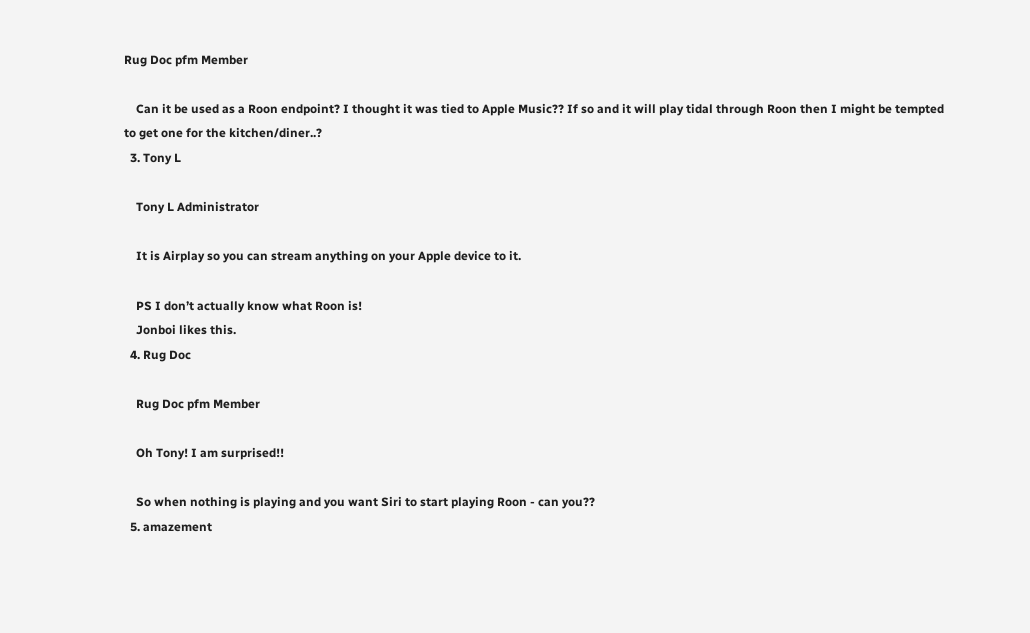Rug Doc pfm Member

    Can it be used as a Roon endpoint? I thought it was tied to Apple Music?? If so and it will play tidal through Roon then I might be tempted to get one for the kitchen/diner..?
  3. Tony L

    Tony L Administrator

    It is Airplay so you can stream anything on your Apple device to it.

    PS I don’t actually know what Roon is!
    Jonboi likes this.
  4. Rug Doc

    Rug Doc pfm Member

    Oh Tony! I am surprised!!

    So when nothing is playing and you want Siri to start playing Roon - can you??
  5. amazement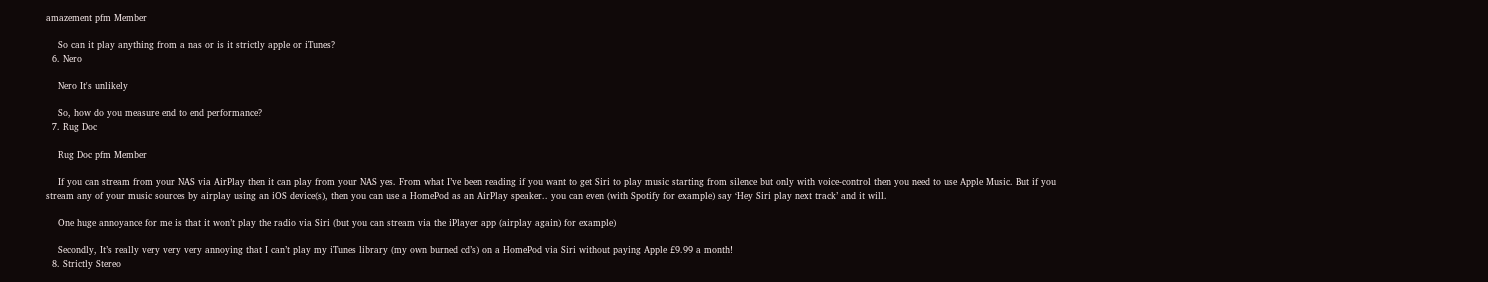amazement pfm Member

    So can it play anything from a nas or is it strictly apple or iTunes?
  6. Nero

    Nero It's unlikely

    So, how do you measure end to end performance?
  7. Rug Doc

    Rug Doc pfm Member

    If you can stream from your NAS via AirPlay then it can play from your NAS yes. From what I’ve been reading if you want to get Siri to play music starting from silence but only with voice-control then you need to use Apple Music. But if you stream any of your music sources by airplay using an iOS device(s), then you can use a HomePod as an AirPlay speaker.. you can even (with Spotify for example) say ‘Hey Siri play next track’ and it will.

    One huge annoyance for me is that it won’t play the radio via Siri (but you can stream via the iPlayer app (airplay again) for example)

    Secondly, It’s really very very very annoying that I can’t play my iTunes library (my own burned cd’s) on a HomePod via Siri without paying Apple £9.99 a month!
  8. Strictly Stereo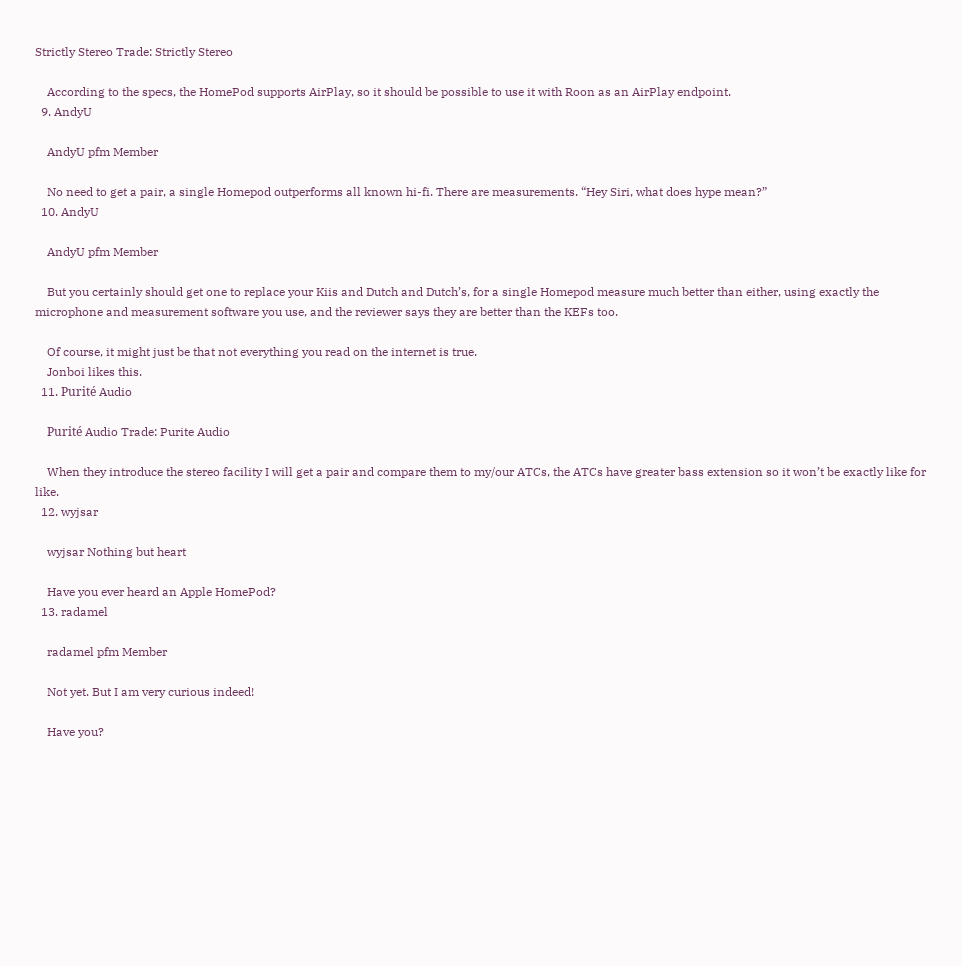Strictly Stereo Trade: Strictly Stereo

    According to the specs, the HomePod supports AirPlay, so it should be possible to use it with Roon as an AirPlay endpoint.
  9. AndyU

    AndyU pfm Member

    No need to get a pair, a single Homepod outperforms all known hi-fi. There are measurements. “Hey Siri, what does hype mean?”
  10. AndyU

    AndyU pfm Member

    But you certainly should get one to replace your Kiis and Dutch and Dutch’s, for a single Homepod measure much better than either, using exactly the microphone and measurement software you use, and the reviewer says they are better than the KEFs too.

    Of course, it might just be that not everything you read on the internet is true.
    Jonboi likes this.
  11. Purité Audio

    Purité Audio Trade: Purite Audio

    When they introduce the stereo facility I will get a pair and compare them to my/our ATCs, the ATCs have greater bass extension so it won’t be exactly like for like.
  12. wyjsar

    wyjsar Nothing but heart

    Have you ever heard an Apple HomePod?
  13. radamel

    radamel pfm Member

    Not yet. But I am very curious indeed!

    Have you?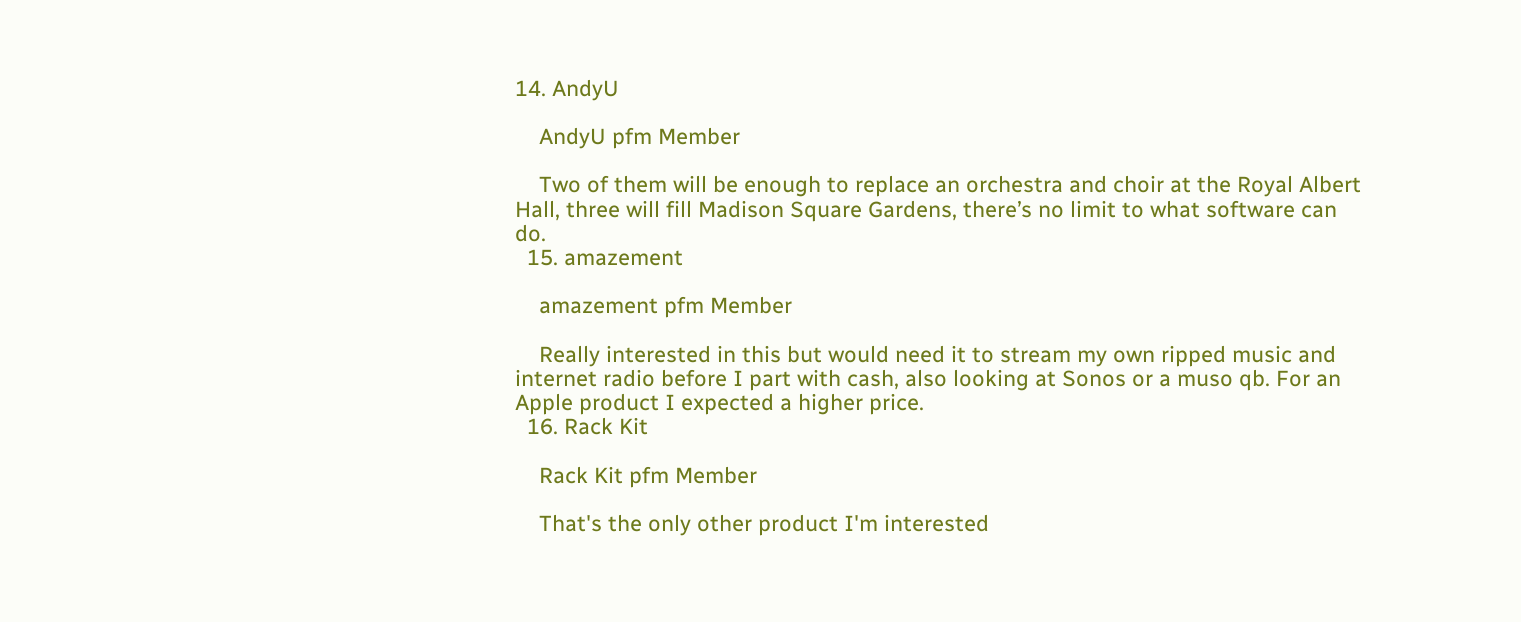14. AndyU

    AndyU pfm Member

    Two of them will be enough to replace an orchestra and choir at the Royal Albert Hall, three will fill Madison Square Gardens, there’s no limit to what software can do.
  15. amazement

    amazement pfm Member

    Really interested in this but would need it to stream my own ripped music and internet radio before I part with cash, also looking at Sonos or a muso qb. For an Apple product I expected a higher price.
  16. Rack Kit

    Rack Kit pfm Member

    That's the only other product I'm interested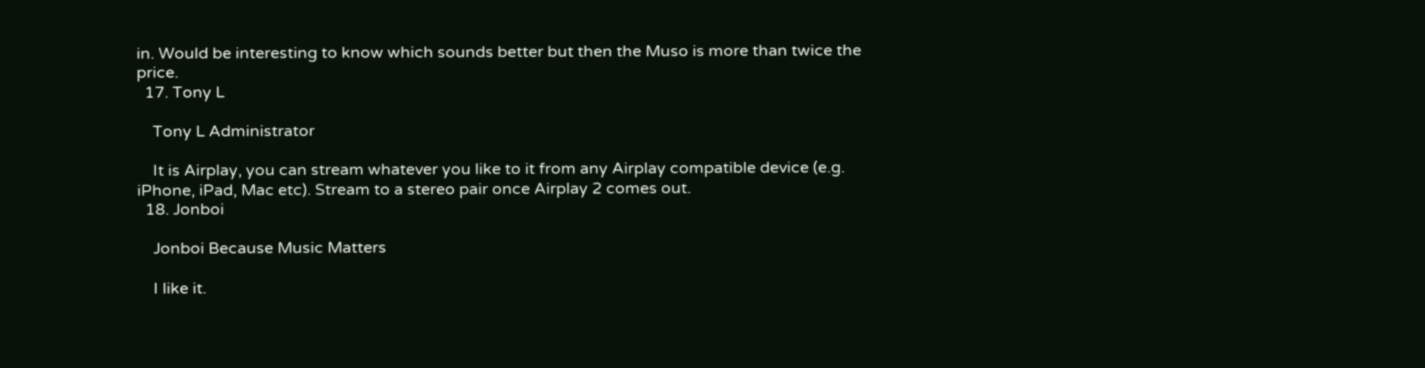in. Would be interesting to know which sounds better but then the Muso is more than twice the price.
  17. Tony L

    Tony L Administrator

    It is Airplay, you can stream whatever you like to it from any Airplay compatible device (e.g. iPhone, iPad, Mac etc). Stream to a stereo pair once Airplay 2 comes out.
  18. Jonboi

    Jonboi Because Music Matters

    I like it.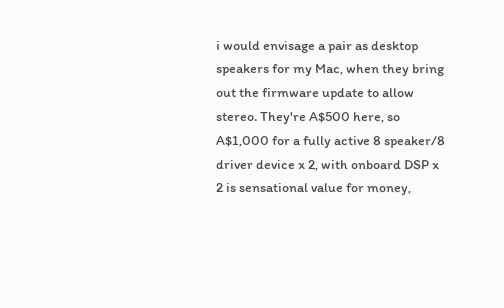i would envisage a pair as desktop speakers for my Mac, when they bring out the firmware update to allow stereo. They're A$500 here, so A$1,000 for a fully active 8 speaker/8 driver device x 2, with onboard DSP x 2 is sensational value for money,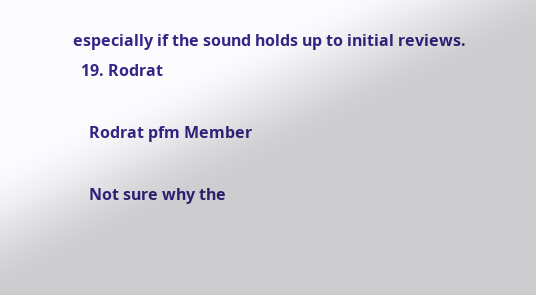especially if the sound holds up to initial reviews.
  19. Rodrat

    Rodrat pfm Member

    Not sure why the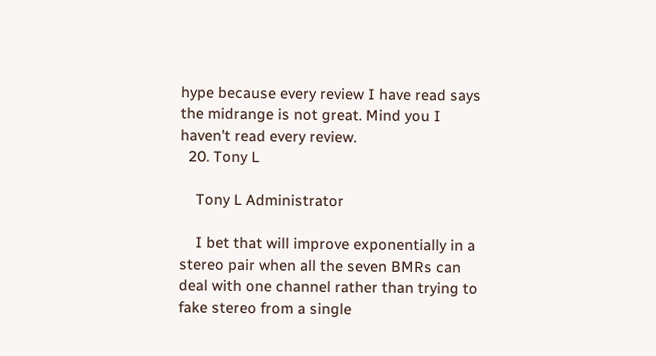hype because every review I have read says the midrange is not great. Mind you I haven't read every review.
  20. Tony L

    Tony L Administrator

    I bet that will improve exponentially in a stereo pair when all the seven BMRs can deal with one channel rather than trying to fake stereo from a single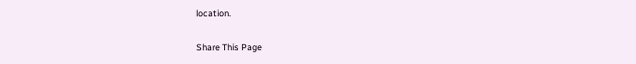location.

Share This Page